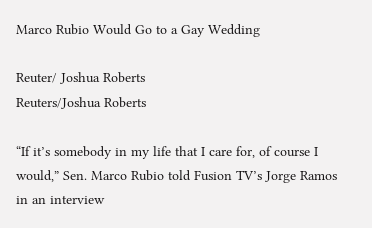Marco Rubio Would Go to a Gay Wedding

Reuter/ Joshua Roberts
Reuters/Joshua Roberts

“If it’s somebody in my life that I care for, of course I would,” Sen. Marco Rubio told Fusion TV’s Jorge Ramos in an interview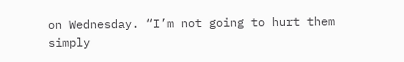on Wednesday. “I’m not going to hurt them simply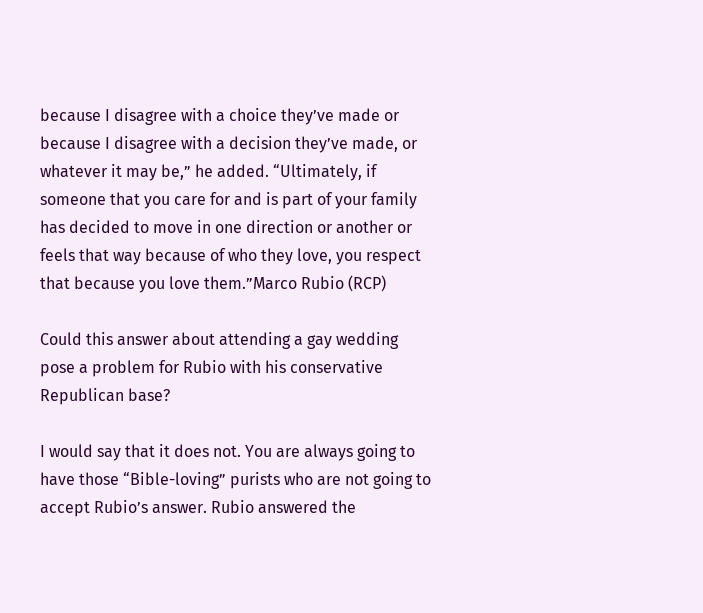because I disagree with a choice they’ve made or because I disagree with a decision they’ve made, or whatever it may be,” he added. “Ultimately, if someone that you care for and is part of your family has decided to move in one direction or another or feels that way because of who they love, you respect that because you love them.”Marco Rubio (RCP)

Could this answer about attending a gay wedding pose a problem for Rubio with his conservative Republican base?

I would say that it does not. You are always going to have those “Bible-loving” purists who are not going to accept Rubio’s answer. Rubio answered the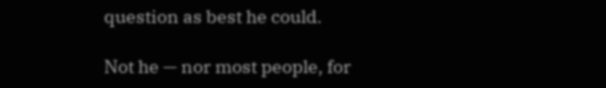question as best he could.

Not he — nor most people, for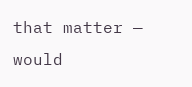that matter — would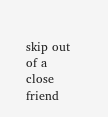skip out of a close friend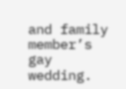and family member’s gay wedding.